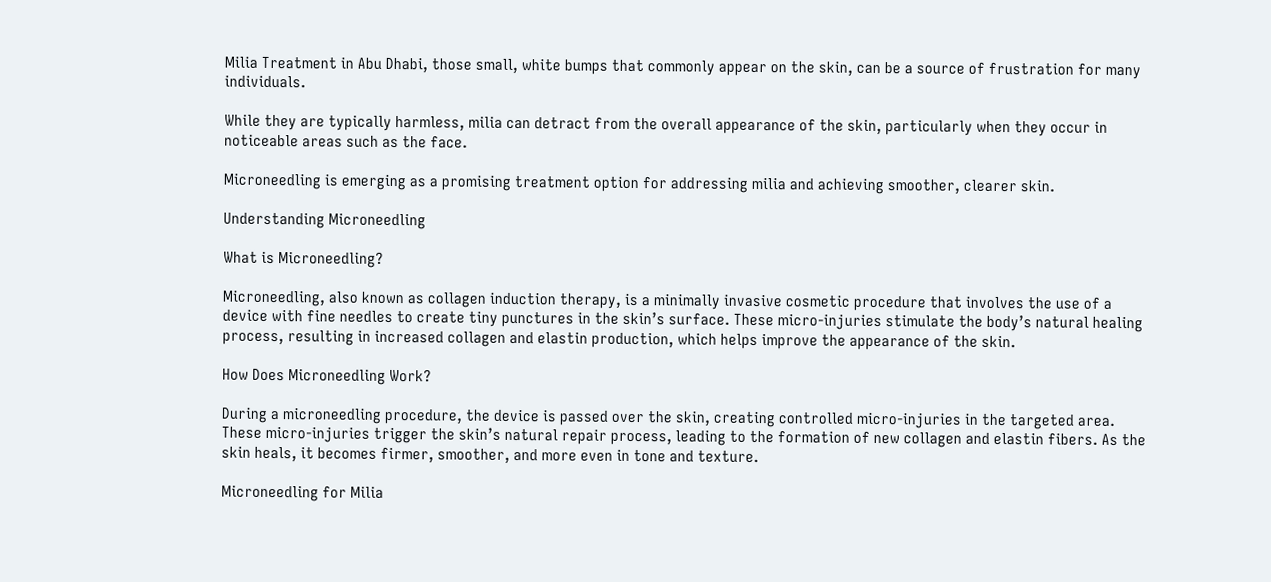Milia Treatment in Abu Dhabi, those small, white bumps that commonly appear on the skin, can be a source of frustration for many individuals.

While they are typically harmless, milia can detract from the overall appearance of the skin, particularly when they occur in noticeable areas such as the face.

Microneedling is emerging as a promising treatment option for addressing milia and achieving smoother, clearer skin.

Understanding Microneedling

What is Microneedling?

Microneedling, also known as collagen induction therapy, is a minimally invasive cosmetic procedure that involves the use of a device with fine needles to create tiny punctures in the skin’s surface. These micro-injuries stimulate the body’s natural healing process, resulting in increased collagen and elastin production, which helps improve the appearance of the skin.

How Does Microneedling Work?

During a microneedling procedure, the device is passed over the skin, creating controlled micro-injuries in the targeted area. These micro-injuries trigger the skin’s natural repair process, leading to the formation of new collagen and elastin fibers. As the skin heals, it becomes firmer, smoother, and more even in tone and texture.

Microneedling for Milia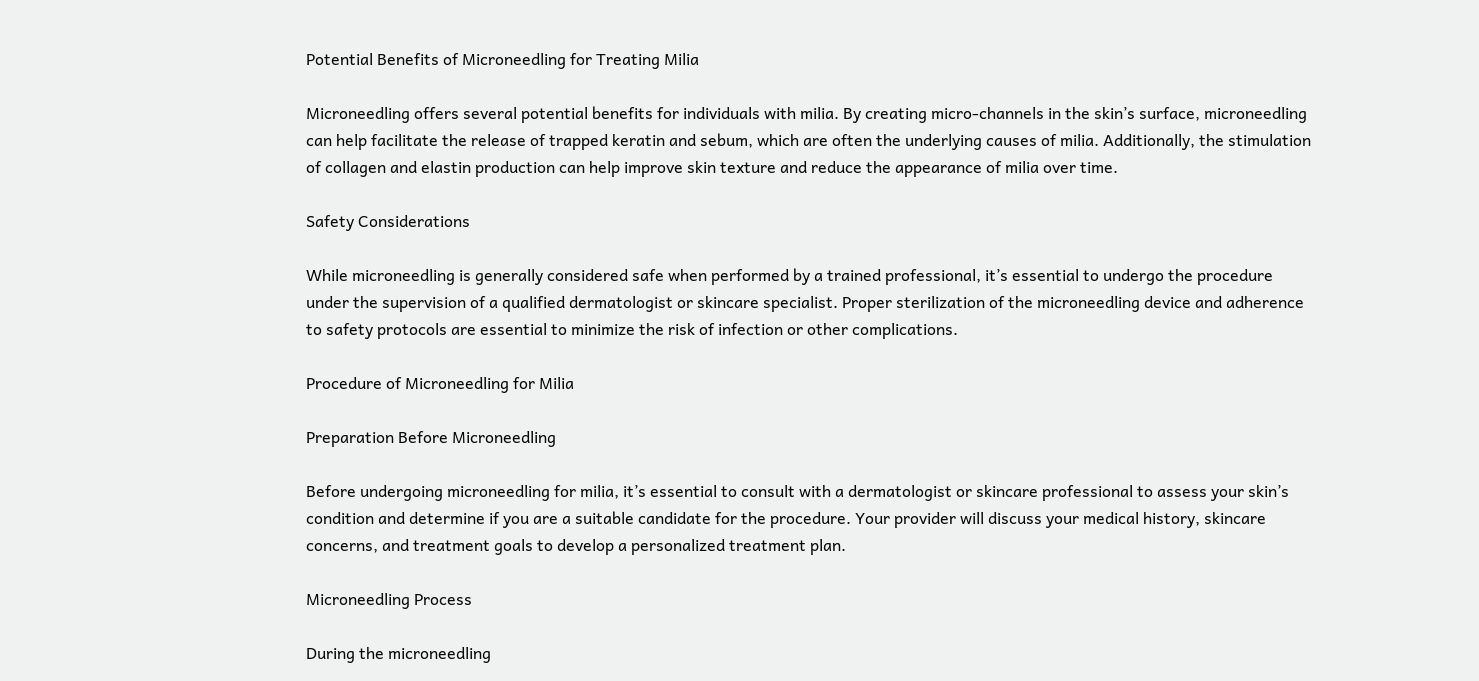Potential Benefits of Microneedling for Treating Milia

Microneedling offers several potential benefits for individuals with milia. By creating micro-channels in the skin’s surface, microneedling can help facilitate the release of trapped keratin and sebum, which are often the underlying causes of milia. Additionally, the stimulation of collagen and elastin production can help improve skin texture and reduce the appearance of milia over time.

Safety Considerations

While microneedling is generally considered safe when performed by a trained professional, it’s essential to undergo the procedure under the supervision of a qualified dermatologist or skincare specialist. Proper sterilization of the microneedling device and adherence to safety protocols are essential to minimize the risk of infection or other complications.

Procedure of Microneedling for Milia

Preparation Before Microneedling

Before undergoing microneedling for milia, it’s essential to consult with a dermatologist or skincare professional to assess your skin’s condition and determine if you are a suitable candidate for the procedure. Your provider will discuss your medical history, skincare concerns, and treatment goals to develop a personalized treatment plan.

Microneedling Process

During the microneedling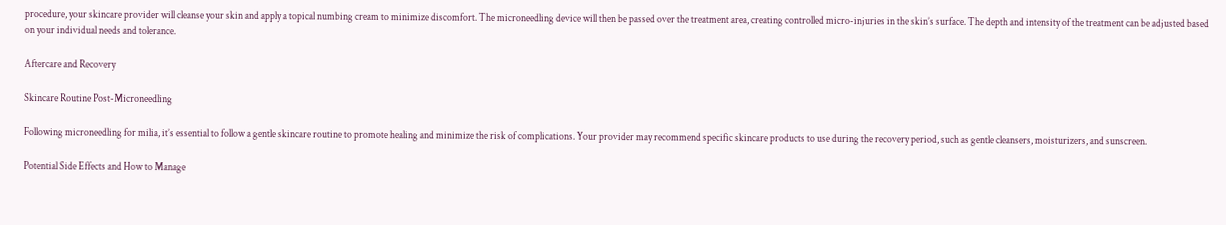procedure, your skincare provider will cleanse your skin and apply a topical numbing cream to minimize discomfort. The microneedling device will then be passed over the treatment area, creating controlled micro-injuries in the skin’s surface. The depth and intensity of the treatment can be adjusted based on your individual needs and tolerance.

Aftercare and Recovery

Skincare Routine Post-Microneedling

Following microneedling for milia, it’s essential to follow a gentle skincare routine to promote healing and minimize the risk of complications. Your provider may recommend specific skincare products to use during the recovery period, such as gentle cleansers, moisturizers, and sunscreen.

Potential Side Effects and How to Manage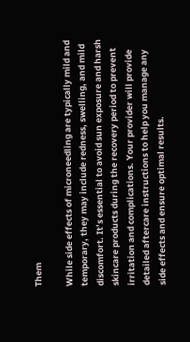Them

While side effects of microneedling are typically mild and temporary, they may include redness, swelling, and mild discomfort. It’s essential to avoid sun exposure and harsh skincare products during the recovery period to prevent irritation and complications. Your provider will provide detailed aftercare instructions to help you manage any side effects and ensure optimal results.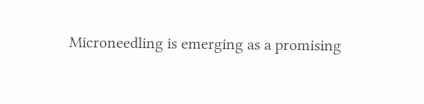Microneedling is emerging as a promising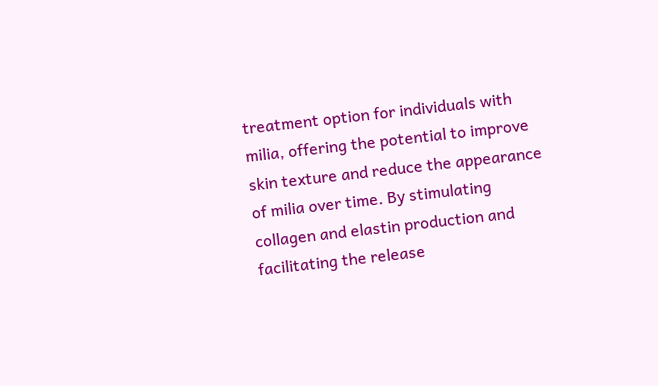treatment option for individuals with milia, offering the potential to improve skin texture and reduce the appearance of milia over time. By stimulating collagen and elastin production and facilitating the release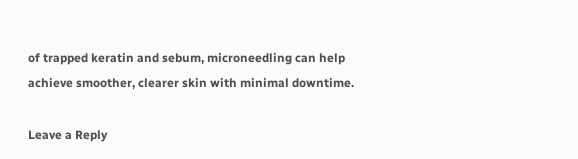of trapped keratin and sebum, microneedling can help achieve smoother, clearer skin with minimal downtime.

Leave a Reply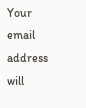Your email address will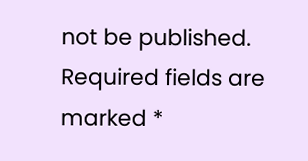not be published. Required fields are marked *